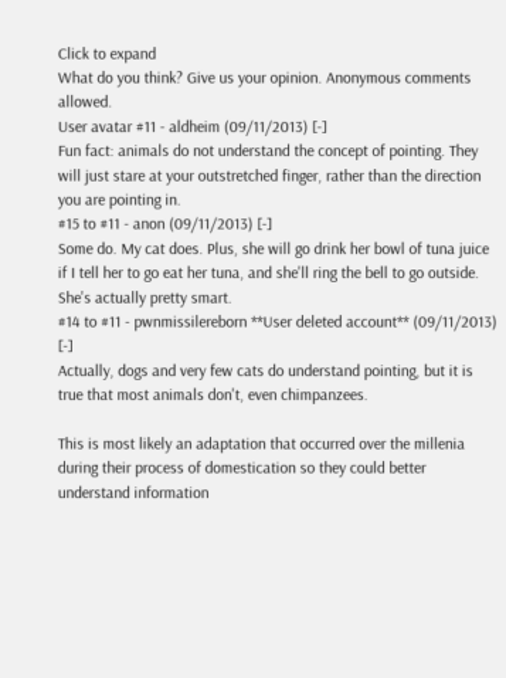Click to expand
What do you think? Give us your opinion. Anonymous comments allowed.
User avatar #11 - aldheim (09/11/2013) [-]
Fun fact: animals do not understand the concept of pointing. They will just stare at your outstretched finger, rather than the direction you are pointing in.
#15 to #11 - anon (09/11/2013) [-]
Some do. My cat does. Plus, she will go drink her bowl of tuna juice if I tell her to go eat her tuna, and she'll ring the bell to go outside. She's actually pretty smart.
#14 to #11 - pwnmissilereborn **User deleted account** (09/11/2013) [-]
Actually, dogs and very few cats do understand pointing, but it is true that most animals don't, even chimpanzees.

This is most likely an adaptation that occurred over the millenia during their process of domestication so they could better understand information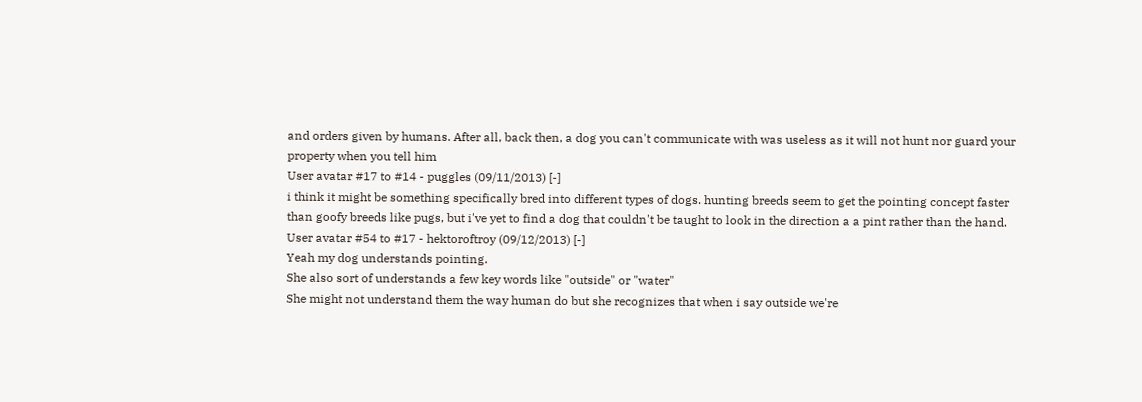and orders given by humans. After all, back then, a dog you can't communicate with was useless as it will not hunt nor guard your property when you tell him
User avatar #17 to #14 - puggles (09/11/2013) [-]
i think it might be something specifically bred into different types of dogs. hunting breeds seem to get the pointing concept faster than goofy breeds like pugs, but i've yet to find a dog that couldn't be taught to look in the direction a a pint rather than the hand.
User avatar #54 to #17 - hektoroftroy (09/12/2013) [-]
Yeah my dog understands pointing.
She also sort of understands a few key words like "outside" or "water"
She might not understand them the way human do but she recognizes that when i say outside we're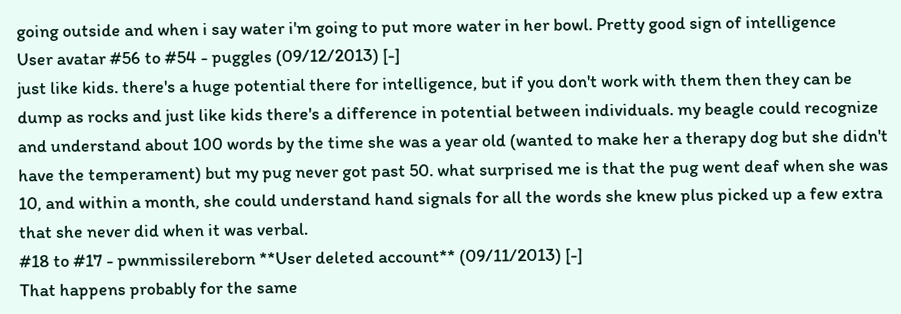going outside and when i say water i'm going to put more water in her bowl. Pretty good sign of intelligence
User avatar #56 to #54 - puggles (09/12/2013) [-]
just like kids. there's a huge potential there for intelligence, but if you don't work with them then they can be dump as rocks and just like kids there's a difference in potential between individuals. my beagle could recognize and understand about 100 words by the time she was a year old (wanted to make her a therapy dog but she didn't have the temperament) but my pug never got past 50. what surprised me is that the pug went deaf when she was 10, and within a month, she could understand hand signals for all the words she knew plus picked up a few extra that she never did when it was verbal.
#18 to #17 - pwnmissilereborn **User deleted account** (09/11/2013) [-]
That happens probably for the same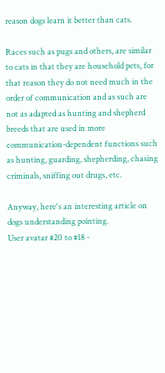reason dogs learn it better than cats.

Races such as pugs and others, are similar to cats in that they are household pets, for that reason they do not need much in the order of communication and as such are not as adapted as hunting and shepherd breeds that are used in more communication-dependent functions such as hunting, guarding, shepherding, chasing criminals, sniffing out drugs, etc.

Anyway, here's an interesting article on dogs understanding pointing.
User avatar #20 to #18 -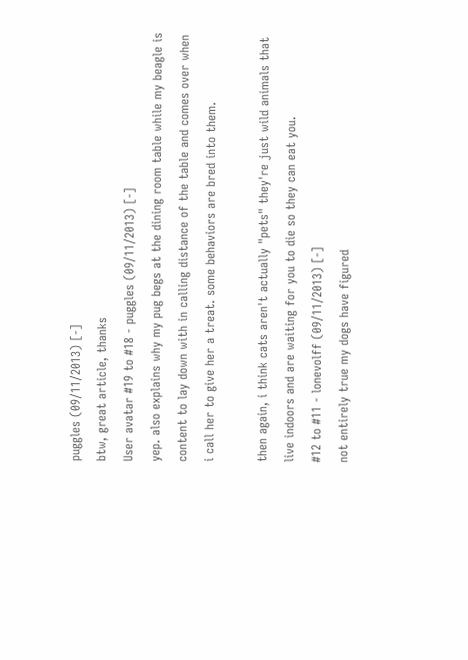puggles (09/11/2013) [-]
btw, great article, thanks
User avatar #19 to #18 - puggles (09/11/2013) [-]
yep. also explains why my pug begs at the dining room table while my beagle is content to lay down with in calling distance of the table and comes over when i call her to give her a treat. some behaviors are bred into them.

then again, i think cats aren't actually "pets" they're just wild animals that live indoors and are waiting for you to die so they can eat you.
#12 to #11 - lonevolff (09/11/2013) [-]
not entirely true my dogs have figured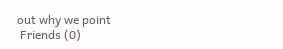out why we point
 Friends (0)